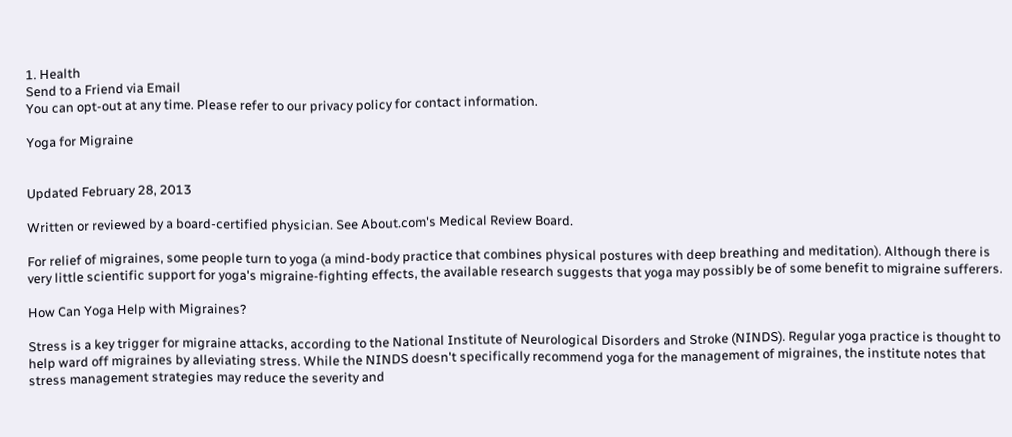1. Health
Send to a Friend via Email
You can opt-out at any time. Please refer to our privacy policy for contact information.

Yoga for Migraine


Updated February 28, 2013

Written or reviewed by a board-certified physician. See About.com's Medical Review Board.

For relief of migraines, some people turn to yoga (a mind-body practice that combines physical postures with deep breathing and meditation). Although there is very little scientific support for yoga's migraine-fighting effects, the available research suggests that yoga may possibly be of some benefit to migraine sufferers.

How Can Yoga Help with Migraines?

Stress is a key trigger for migraine attacks, according to the National Institute of Neurological Disorders and Stroke (NINDS). Regular yoga practice is thought to help ward off migraines by alleviating stress. While the NINDS doesn't specifically recommend yoga for the management of migraines, the institute notes that stress management strategies may reduce the severity and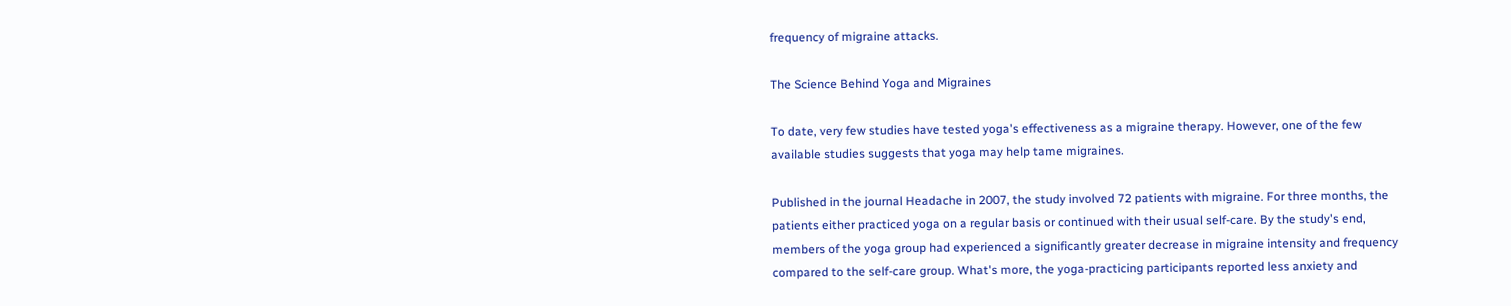frequency of migraine attacks.

The Science Behind Yoga and Migraines

To date, very few studies have tested yoga's effectiveness as a migraine therapy. However, one of the few available studies suggests that yoga may help tame migraines.

Published in the journal Headache in 2007, the study involved 72 patients with migraine. For three months, the patients either practiced yoga on a regular basis or continued with their usual self-care. By the study's end, members of the yoga group had experienced a significantly greater decrease in migraine intensity and frequency compared to the self-care group. What's more, the yoga-practicing participants reported less anxiety and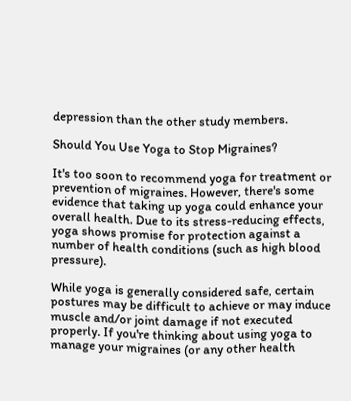depression than the other study members.

Should You Use Yoga to Stop Migraines?

It's too soon to recommend yoga for treatment or prevention of migraines. However, there's some evidence that taking up yoga could enhance your overall health. Due to its stress-reducing effects, yoga shows promise for protection against a number of health conditions (such as high blood pressure).

While yoga is generally considered safe, certain postures may be difficult to achieve or may induce muscle and/or joint damage if not executed properly. If you're thinking about using yoga to manage your migraines (or any other health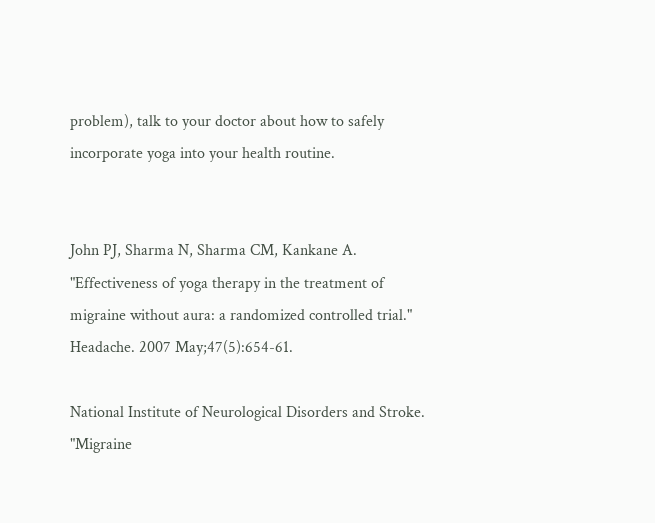problem), talk to your doctor about how to safely incorporate yoga into your health routine.


John PJ, Sharma N, Sharma CM, Kankane A. "Effectiveness of yoga therapy in the treatment of migraine without aura: a randomized controlled trial." Headache. 2007 May;47(5):654-61.

National Institute of Neurological Disorders and Stroke. "Migraine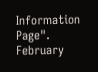Information Page". February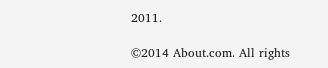2011.

©2014 About.com. All rights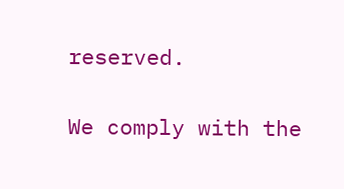reserved.

We comply with the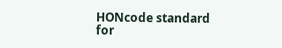HONcode standard
for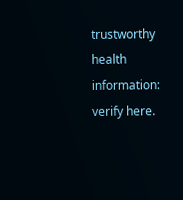trustworthy health
information: verify here.